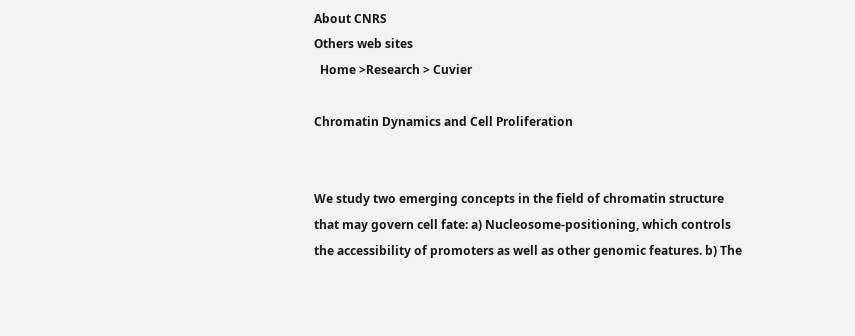About CNRS
Others web sites
  Home >Research > Cuvier

Chromatin Dynamics and Cell Proliferation


We study two emerging concepts in the field of chromatin structure that may govern cell fate: a) Nucleosome-positioning, which controls the accessibility of promoters as well as other genomic features. b) The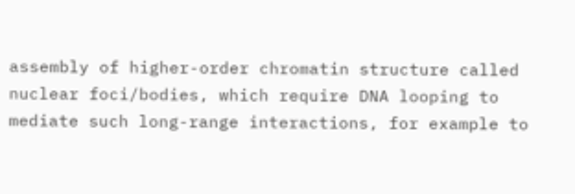assembly of higher-order chromatin structure called nuclear foci/bodies, which require DNA looping to mediate such long-range interactions, for example to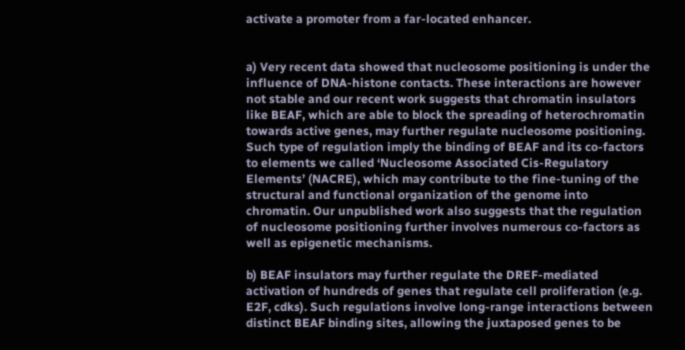activate a promoter from a far-located enhancer.


a) Very recent data showed that nucleosome positioning is under the influence of DNA-histone contacts. These interactions are however not stable and our recent work suggests that chromatin insulators like BEAF, which are able to block the spreading of heterochromatin towards active genes, may further regulate nucleosome positioning. Such type of regulation imply the binding of BEAF and its co-factors to elements we called ‘Nucleosome Associated Cis-Regulatory Elements’ (NACRE), which may contribute to the fine-tuning of the structural and functional organization of the genome into chromatin. Our unpublished work also suggests that the regulation of nucleosome positioning further involves numerous co-factors as well as epigenetic mechanisms.

b) BEAF insulators may further regulate the DREF-mediated activation of hundreds of genes that regulate cell proliferation (e.g. E2F, cdks). Such regulations involve long-range interactions between distinct BEAF binding sites, allowing the juxtaposed genes to be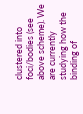clustered into foci/bodies (see above scheme). We are currently studying how the binding of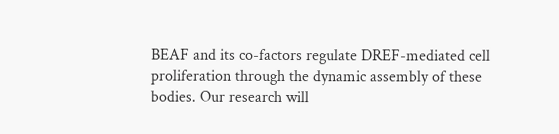BEAF and its co-factors regulate DREF-mediated cell proliferation through the dynamic assembly of these bodies. Our research will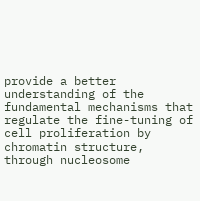provide a better understanding of the fundamental mechanisms that regulate the fine-tuning of cell proliferation by chromatin structure, through nucleosome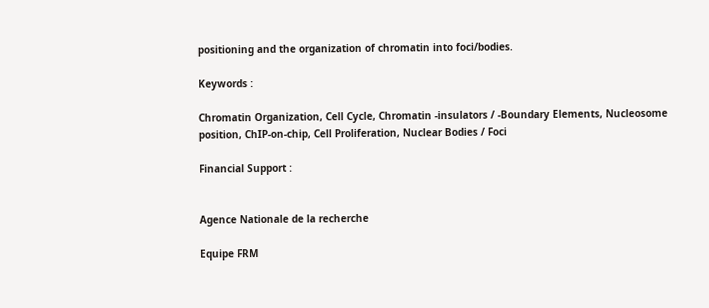positioning and the organization of chromatin into foci/bodies.

Keywords :

Chromatin Organization, Cell Cycle, Chromatin -insulators / -Boundary Elements, Nucleosome position, ChIP-on-chip, Cell Proliferation, Nuclear Bodies / Foci

Financial Support :


Agence Nationale de la recherche

Equipe FRM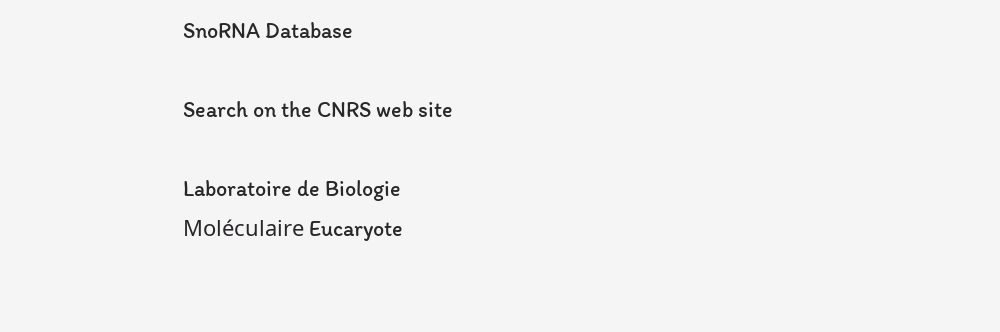SnoRNA Database

Search on the CNRS web site

Laboratoire de Biologie
Moléculaire Eucaryote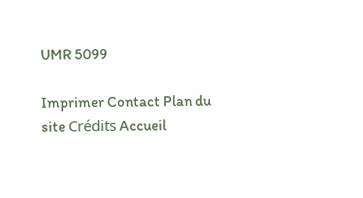UMR 5099

Imprimer Contact Plan du site Crédits Accueil